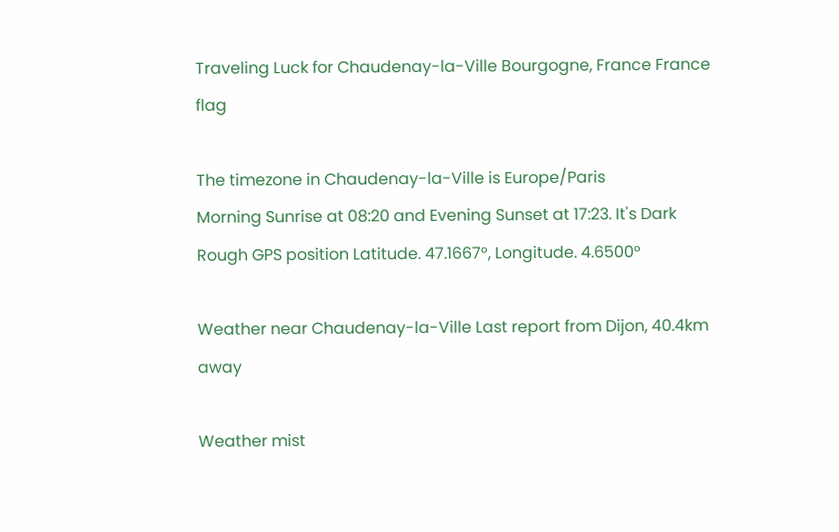Traveling Luck for Chaudenay-la-Ville Bourgogne, France France flag

The timezone in Chaudenay-la-Ville is Europe/Paris
Morning Sunrise at 08:20 and Evening Sunset at 17:23. It's Dark
Rough GPS position Latitude. 47.1667°, Longitude. 4.6500°

Weather near Chaudenay-la-Ville Last report from Dijon, 40.4km away

Weather mist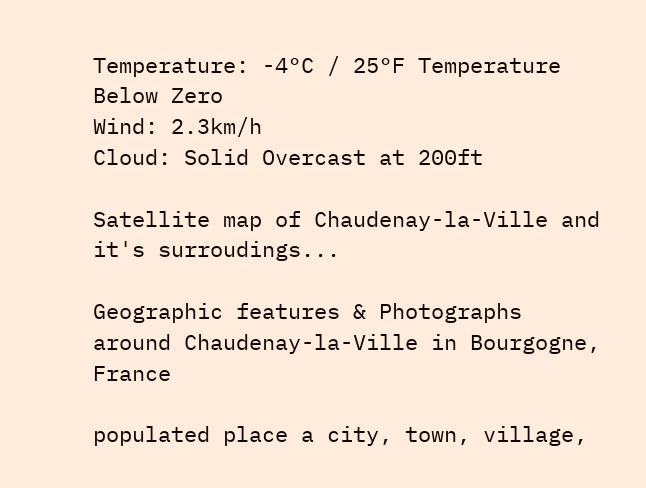Temperature: -4°C / 25°F Temperature Below Zero
Wind: 2.3km/h
Cloud: Solid Overcast at 200ft

Satellite map of Chaudenay-la-Ville and it's surroudings...

Geographic features & Photographs around Chaudenay-la-Ville in Bourgogne, France

populated place a city, town, village,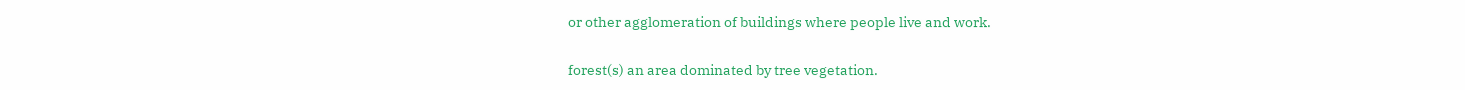or other agglomeration of buildings where people live and work.

forest(s) an area dominated by tree vegetation.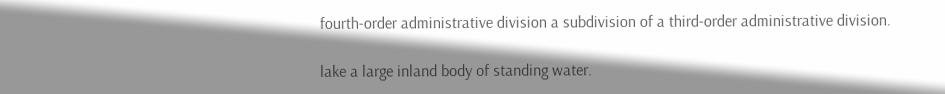fourth-order administrative division a subdivision of a third-order administrative division.

lake a large inland body of standing water.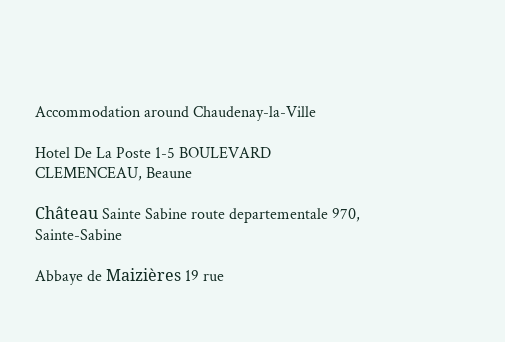Accommodation around Chaudenay-la-Ville

Hotel De La Poste 1-5 BOULEVARD CLEMENCEAU, Beaune

Château Sainte Sabine route departementale 970, Sainte-Sabine

Abbaye de Maizières 19 rue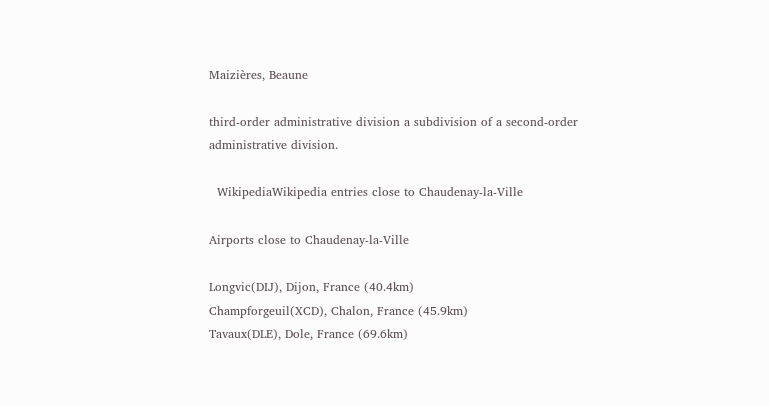Maizières, Beaune

third-order administrative division a subdivision of a second-order administrative division.

  WikipediaWikipedia entries close to Chaudenay-la-Ville

Airports close to Chaudenay-la-Ville

Longvic(DIJ), Dijon, France (40.4km)
Champforgeuil(XCD), Chalon, France (45.9km)
Tavaux(DLE), Dole, France (69.6km)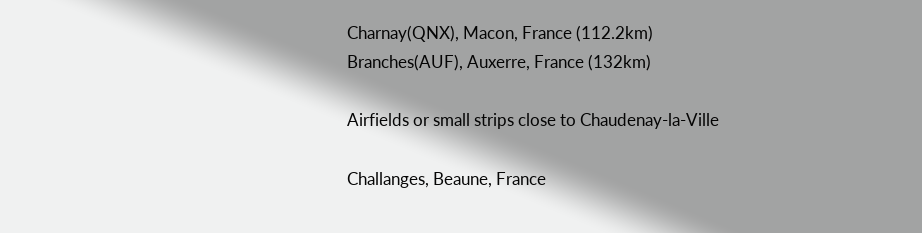Charnay(QNX), Macon, France (112.2km)
Branches(AUF), Auxerre, France (132km)

Airfields or small strips close to Chaudenay-la-Ville

Challanges, Beaune, France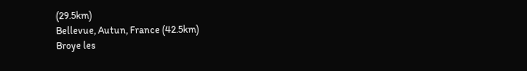(29.5km)
Bellevue, Autun, France (42.5km)
Broye les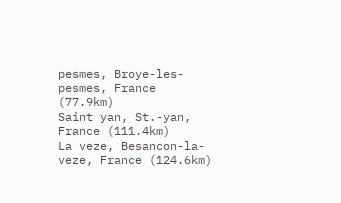pesmes, Broye-les-pesmes, France (77.9km)
Saint yan, St.-yan, France (111.4km)
La veze, Besancon-la-veze, France (124.6km)